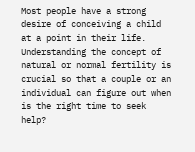Most people have a strong desire of conceiving a child at a point in their life. Understanding the concept of natural or normal fertility is crucial so that a couple or an individual can figure out when is the right time to seek help?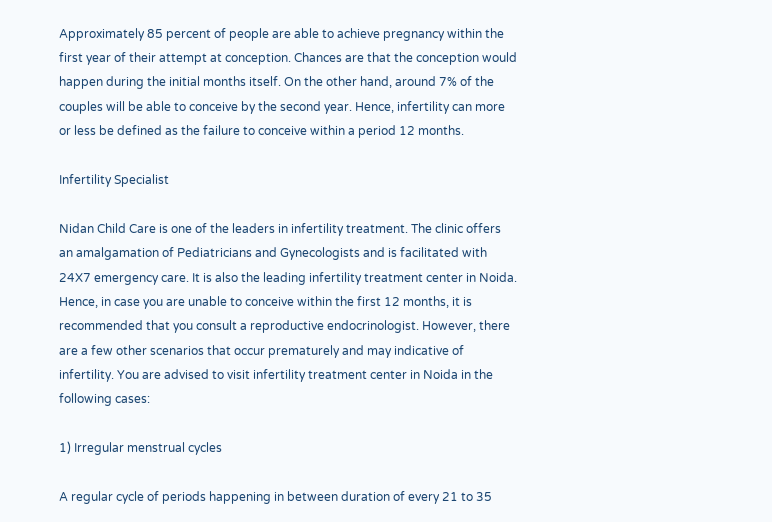Approximately 85 percent of people are able to achieve pregnancy within the first year of their attempt at conception. Chances are that the conception would happen during the initial months itself. On the other hand, around 7% of the couples will be able to conceive by the second year. Hence, infertility can more or less be defined as the failure to conceive within a period 12 months.

Infertility Specialist

Nidan Child Care is one of the leaders in infertility treatment. The clinic offers an amalgamation of Pediatricians and Gynecologists and is facilitated with 24X7 emergency care. It is also the leading infertility treatment center in Noida. Hence, in case you are unable to conceive within the first 12 months, it is recommended that you consult a reproductive endocrinologist. However, there are a few other scenarios that occur prematurely and may indicative of infertility. You are advised to visit infertility treatment center in Noida in the following cases:

1) Irregular menstrual cycles

A regular cycle of periods happening in between duration of every 21 to 35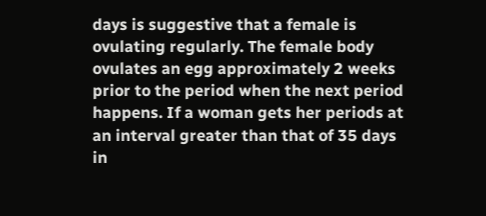days is suggestive that a female is ovulating regularly. The female body ovulates an egg approximately 2 weeks prior to the period when the next period happens. If a woman gets her periods at an interval greater than that of 35 days in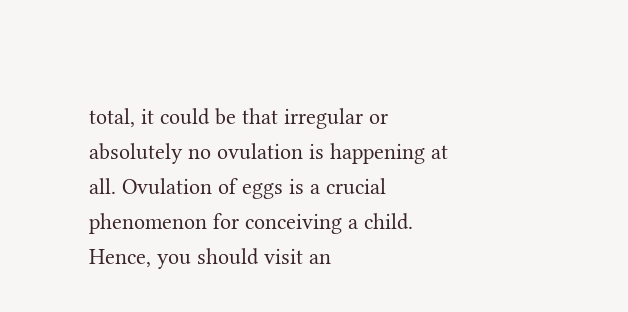total, it could be that irregular or absolutely no ovulation is happening at all. Ovulation of eggs is a crucial phenomenon for conceiving a child. Hence, you should visit an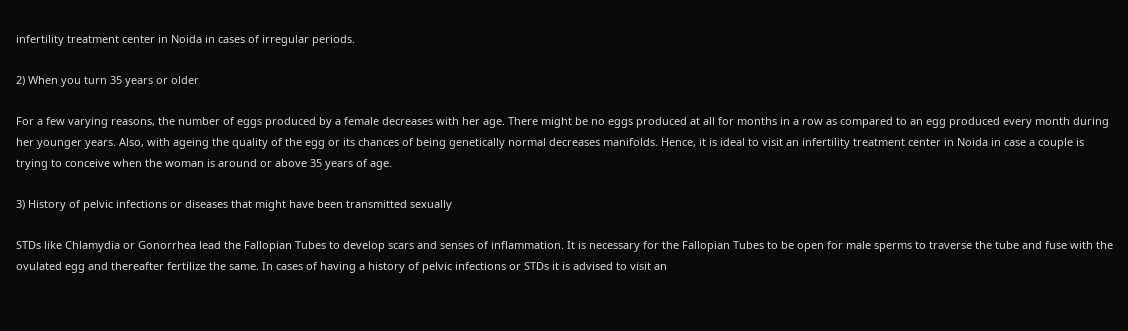infertility treatment center in Noida in cases of irregular periods.

2) When you turn 35 years or older

For a few varying reasons, the number of eggs produced by a female decreases with her age. There might be no eggs produced at all for months in a row as compared to an egg produced every month during her younger years. Also, with ageing the quality of the egg or its chances of being genetically normal decreases manifolds. Hence, it is ideal to visit an infertility treatment center in Noida in case a couple is trying to conceive when the woman is around or above 35 years of age.

3) History of pelvic infections or diseases that might have been transmitted sexually

STDs like Chlamydia or Gonorrhea lead the Fallopian Tubes to develop scars and senses of inflammation. It is necessary for the Fallopian Tubes to be open for male sperms to traverse the tube and fuse with the ovulated egg and thereafter fertilize the same. In cases of having a history of pelvic infections or STDs it is advised to visit an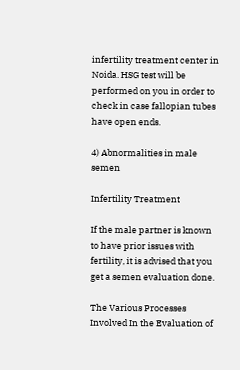infertility treatment center in Noida. HSG test will be performed on you in order to check in case fallopian tubes have open ends.

4) Abnormalities in male semen

Infertility Treatment

If the male partner is known to have prior issues with fertility, it is advised that you get a semen evaluation done.

The Various Processes Involved In the Evaluation of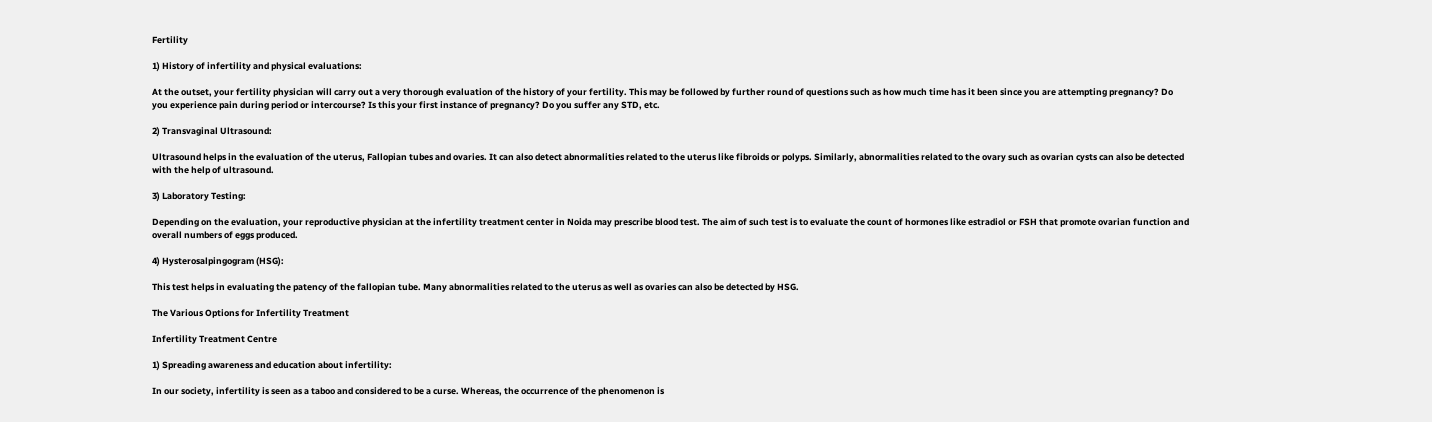Fertility

1) History of infertility and physical evaluations:

At the outset, your fertility physician will carry out a very thorough evaluation of the history of your fertility. This may be followed by further round of questions such as how much time has it been since you are attempting pregnancy? Do you experience pain during period or intercourse? Is this your first instance of pregnancy? Do you suffer any STD, etc.

2) Transvaginal Ultrasound:

Ultrasound helps in the evaluation of the uterus, Fallopian tubes and ovaries. It can also detect abnormalities related to the uterus like fibroids or polyps. Similarly, abnormalities related to the ovary such as ovarian cysts can also be detected with the help of ultrasound.

3) Laboratory Testing:

Depending on the evaluation, your reproductive physician at the infertility treatment center in Noida may prescribe blood test. The aim of such test is to evaluate the count of hormones like estradiol or FSH that promote ovarian function and overall numbers of eggs produced.

4) Hysterosalpingogram (HSG):

This test helps in evaluating the patency of the fallopian tube. Many abnormalities related to the uterus as well as ovaries can also be detected by HSG.

The Various Options for Infertility Treatment

Infertility Treatment Centre

1) Spreading awareness and education about infertility:

In our society, infertility is seen as a taboo and considered to be a curse. Whereas, the occurrence of the phenomenon is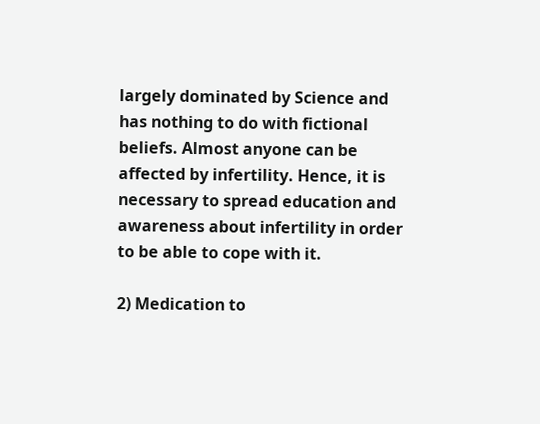largely dominated by Science and has nothing to do with fictional beliefs. Almost anyone can be affected by infertility. Hence, it is necessary to spread education and awareness about infertility in order to be able to cope with it.

2) Medication to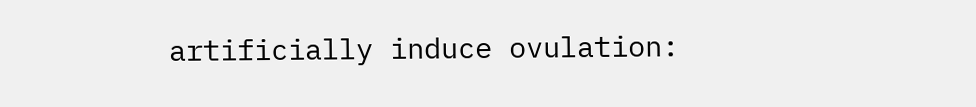artificially induce ovulation: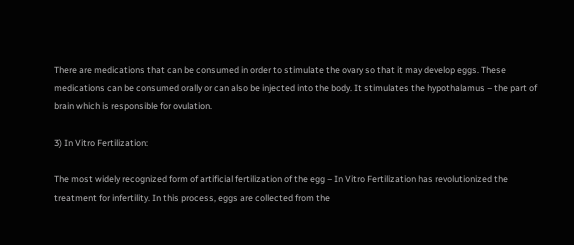There are medications that can be consumed in order to stimulate the ovary so that it may develop eggs. These medications can be consumed orally or can also be injected into the body. It stimulates the hypothalamus – the part of brain which is responsible for ovulation.

3) In Vitro Fertilization:

The most widely recognized form of artificial fertilization of the egg – In Vitro Fertilization has revolutionized the treatment for infertility. In this process, eggs are collected from the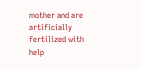mother and are artificially fertilized with help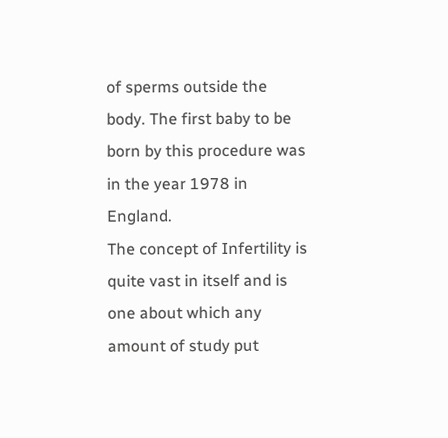of sperms outside the body. The first baby to be born by this procedure was in the year 1978 in England.
The concept of Infertility is quite vast in itself and is one about which any amount of study put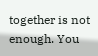together is not enough. You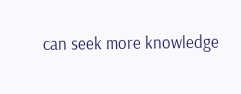can seek more knowledge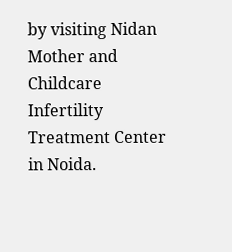by visiting Nidan Mother and Childcare Infertility Treatment Center in Noida.